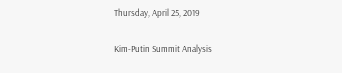Thursday, April 25, 2019

Kim-Putin Summit Analysis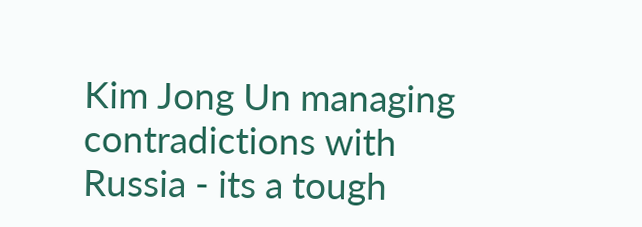Kim Jong Un managing contradictions with Russia - its a tough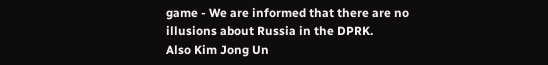game - We are informed that there are no illusions about Russia in the DPRK.
Also Kim Jong Un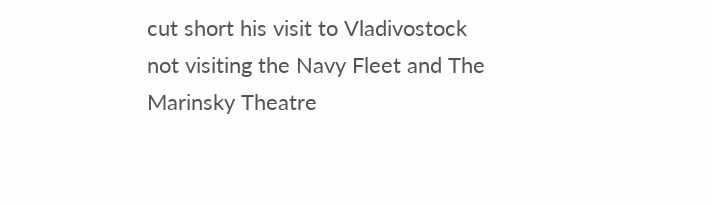cut short his visit to Vladivostock not visiting the Navy Fleet and The Marinsky Theatre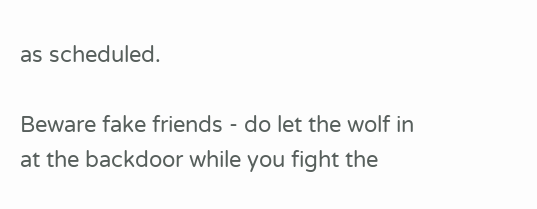as scheduled.

Beware fake friends - do let the wolf in at the backdoor while you fight the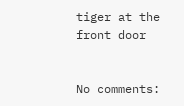tiger at the front door


No comments: